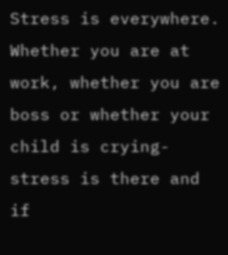Stress is everywhere. Whether you are at work, whether you are boss or whether your child is crying- stress is there and if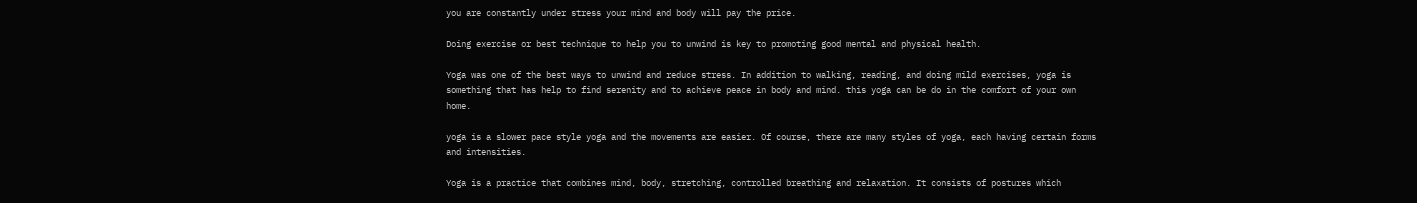you are constantly under stress your mind and body will pay the price.

Doing exercise or best technique to help you to unwind is key to promoting good mental and physical health.

Yoga was one of the best ways to unwind and reduce stress. In addition to walking, reading, and doing mild exercises, yoga is something that has help to find serenity and to achieve peace in body and mind. this yoga can be do in the comfort of your own home.

yoga is a slower pace style yoga and the movements are easier. Of course, there are many styles of yoga, each having certain forms and intensities.

Yoga is a practice that combines mind, body, stretching, controlled breathing and relaxation. It consists of postures which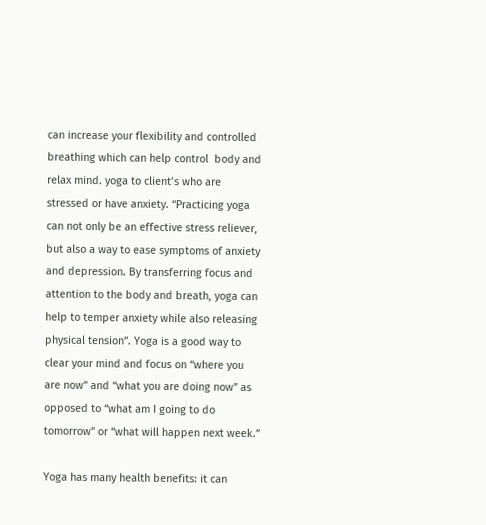can increase your flexibility and controlled breathing which can help control  body and relax mind. yoga to client’s who are stressed or have anxiety. “Practicing yoga can not only be an effective stress reliever, but also a way to ease symptoms of anxiety and depression. By transferring focus and attention to the body and breath, yoga can help to temper anxiety while also releasing physical tension”. Yoga is a good way to clear your mind and focus on “where you are now” and “what you are doing now” as opposed to “what am I going to do tomorrow” or “what will happen next week.”

Yoga has many health benefits: it can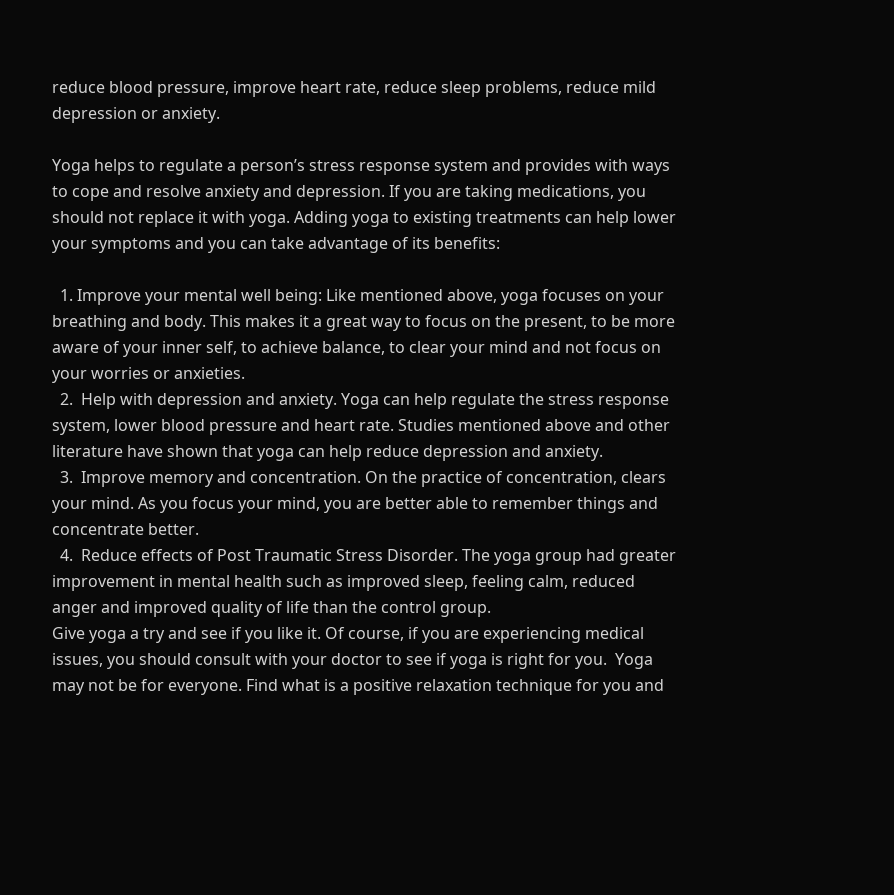reduce blood pressure, improve heart rate, reduce sleep problems, reduce mild depression or anxiety.

Yoga helps to regulate a person’s stress response system and provides with ways to cope and resolve anxiety and depression. If you are taking medications, you should not replace it with yoga. Adding yoga to existing treatments can help lower your symptoms and you can take advantage of its benefits:

  1. Improve your mental well being: Like mentioned above, yoga focuses on your breathing and body. This makes it a great way to focus on the present, to be more aware of your inner self, to achieve balance, to clear your mind and not focus on your worries or anxieties.
  2.  Help with depression and anxiety. Yoga can help regulate the stress response system, lower blood pressure and heart rate. Studies mentioned above and other literature have shown that yoga can help reduce depression and anxiety.
  3.  Improve memory and concentration. On the practice of concentration, clears your mind. As you focus your mind, you are better able to remember things and concentrate better.
  4.  Reduce effects of Post Traumatic Stress Disorder. The yoga group had greater improvement in mental health such as improved sleep, feeling calm, reduced anger and improved quality of life than the control group.
Give yoga a try and see if you like it. Of course, if you are experiencing medical issues, you should consult with your doctor to see if yoga is right for you.  Yoga may not be for everyone. Find what is a positive relaxation technique for you and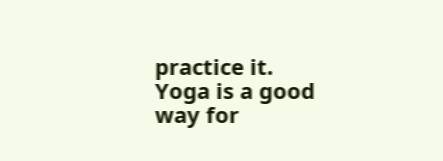practice it.  Yoga is a good way for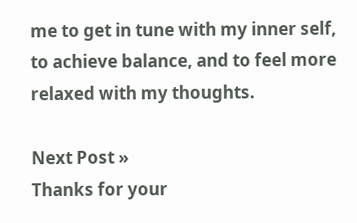me to get in tune with my inner self, to achieve balance, and to feel more relaxed with my thoughts.

Next Post »
Thanks for your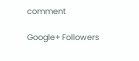comment

Google+ Followers